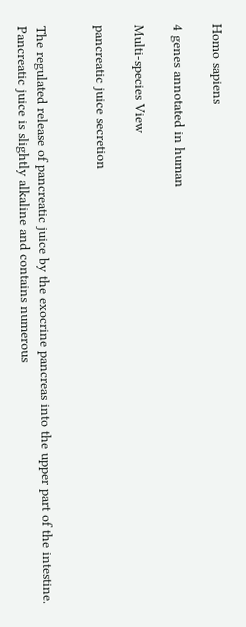Homo sapiens

4 genes annotated in human

Multi-species View

pancreatic juice secretion


The regulated release of pancreatic juice by the exocrine pancreas into the upper part of the intestine. Pancreatic juice is slightly alkaline and contains numerous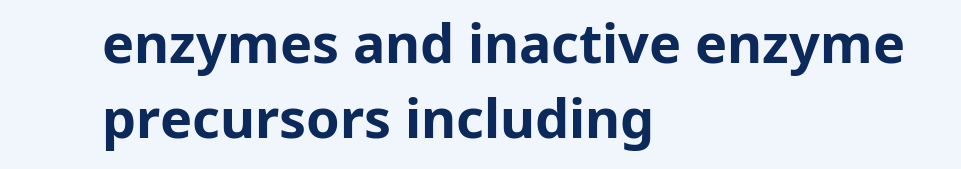enzymes and inactive enzyme precursors including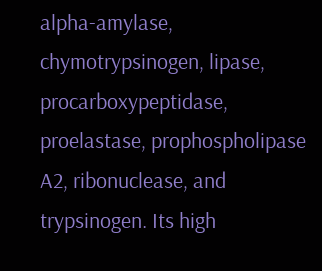alpha-amylase, chymotrypsinogen, lipase, procarboxypeptidase, proelastase, prophospholipase A2, ribonuclease, and trypsinogen. Its high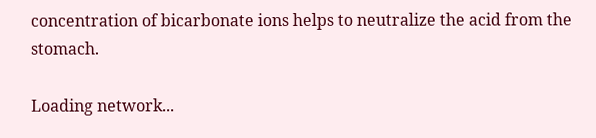concentration of bicarbonate ions helps to neutralize the acid from the stomach.

Loading network...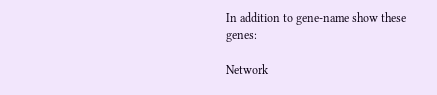In addition to gene-name show these genes:

Network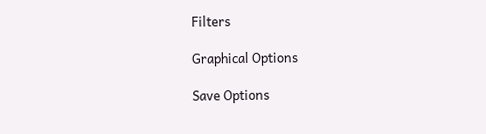Filters

Graphical Options

Save Options